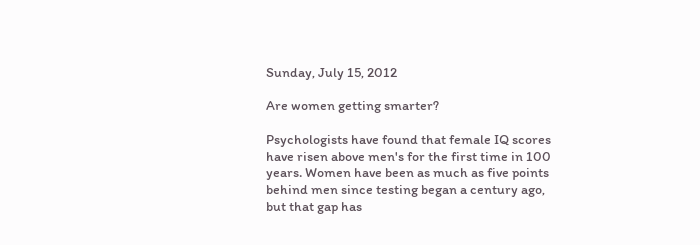Sunday, July 15, 2012

Are women getting smarter?

Psychologists have found that female IQ scores have risen above men's for the first time in 100 years. Women have been as much as five points behind men since testing began a century ago, but that gap has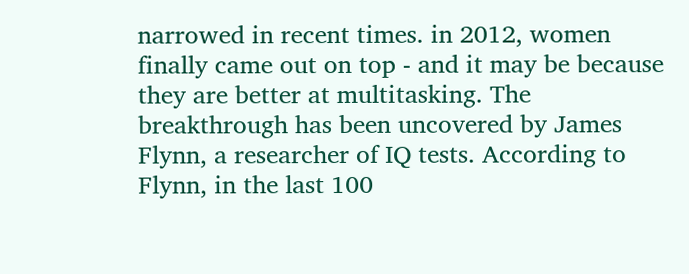narrowed in recent times. in 2012, women finally came out on top - and it may be because they are better at multitasking. The breakthrough has been uncovered by James Flynn, a researcher of IQ tests. According to Flynn, in the last 100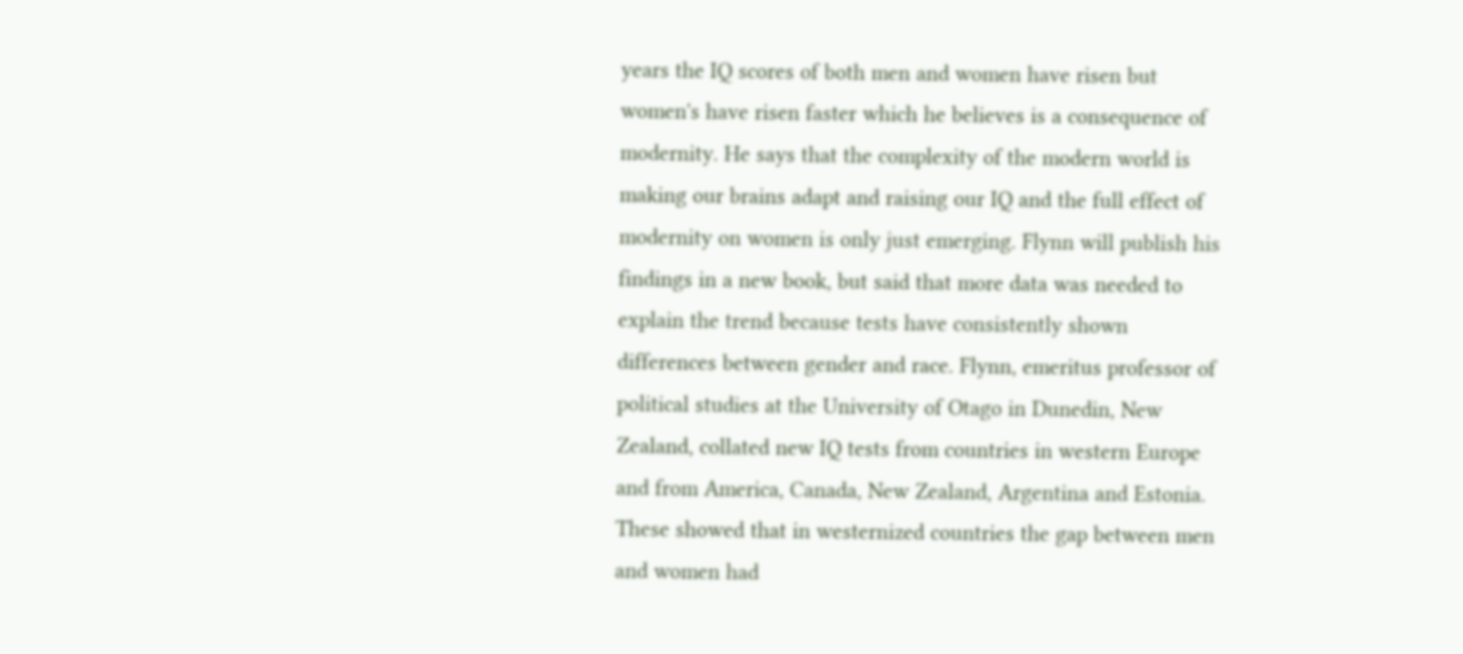years the IQ scores of both men and women have risen but women's have risen faster which he believes is a consequence of modernity. He says that the complexity of the modern world is making our brains adapt and raising our IQ and the full effect of modernity on women is only just emerging. Flynn will publish his findings in a new book, but said that more data was needed to explain the trend because tests have consistently shown differences between gender and race. Flynn, emeritus professor of political studies at the University of Otago in Dunedin, New Zealand, collated new IQ tests from countries in western Europe and from America, Canada, New Zealand, Argentina and Estonia. These showed that in westernized countries the gap between men and women had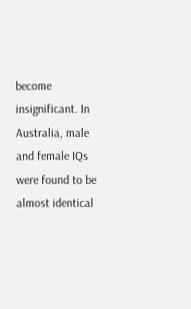become insignificant. In Australia, male and female IQs were found to be almost identical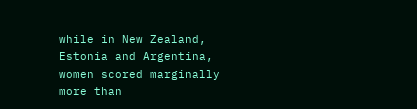while in New Zealand, Estonia and Argentina, women scored marginally more than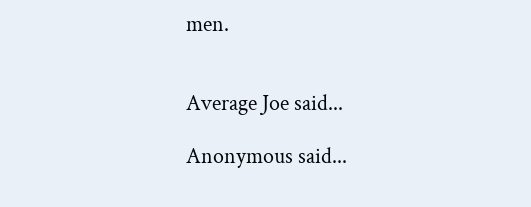men.


Average Joe said...

Anonymous said...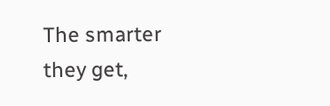The smarter they get,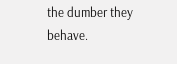the dumber they behave.